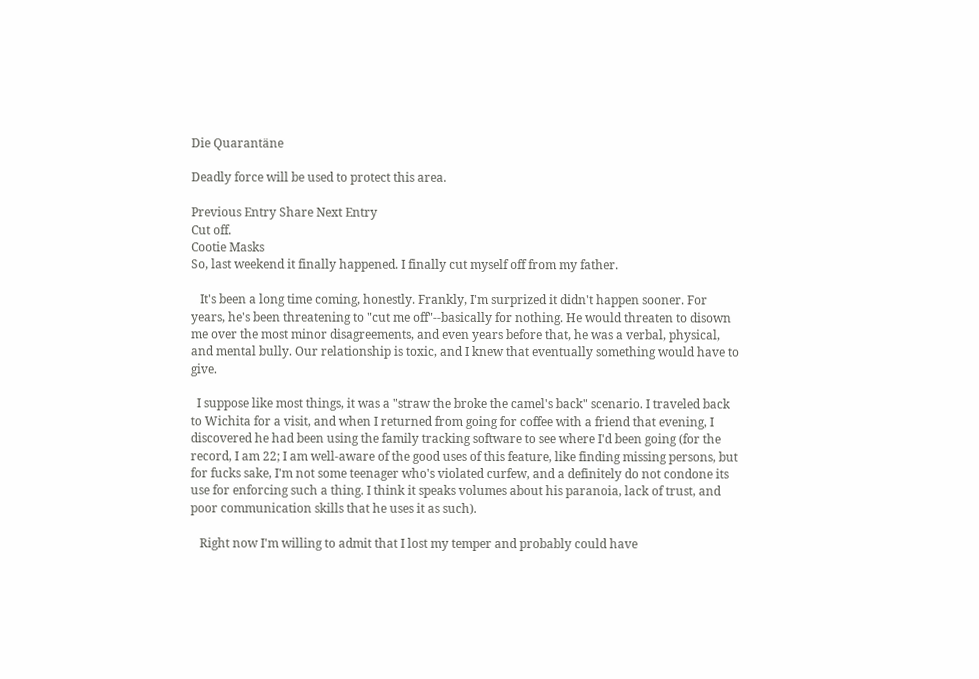Die Quarantäne

Deadly force will be used to protect this area.

Previous Entry Share Next Entry
Cut off.
Cootie Masks
So, last weekend it finally happened. I finally cut myself off from my father.

   It's been a long time coming, honestly. Frankly, I'm surprized it didn't happen sooner. For years, he's been threatening to "cut me off"--basically for nothing. He would threaten to disown me over the most minor disagreements, and even years before that, he was a verbal, physical, and mental bully. Our relationship is toxic, and I knew that eventually something would have to give.

  I suppose like most things, it was a "straw the broke the camel's back" scenario. I traveled back to Wichita for a visit, and when I returned from going for coffee with a friend that evening, I discovered he had been using the family tracking software to see where I'd been going (for the record, I am 22; I am well-aware of the good uses of this feature, like finding missing persons, but for fucks sake, I'm not some teenager who's violated curfew, and a definitely do not condone its use for enforcing such a thing. I think it speaks volumes about his paranoia, lack of trust, and poor communication skills that he uses it as such).

   Right now I'm willing to admit that I lost my temper and probably could have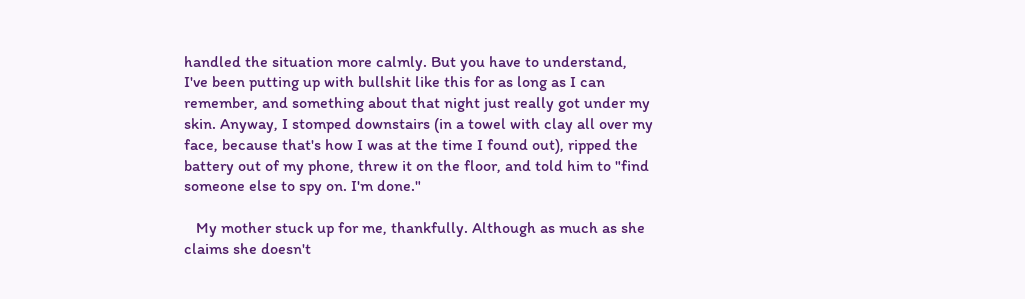handled the situation more calmly. But you have to understand, I've been putting up with bullshit like this for as long as I can remember, and something about that night just really got under my skin. Anyway, I stomped downstairs (in a towel with clay all over my face, because that's how I was at the time I found out), ripped the battery out of my phone, threw it on the floor, and told him to "find someone else to spy on. I'm done."

   My mother stuck up for me, thankfully. Although as much as she claims she doesn't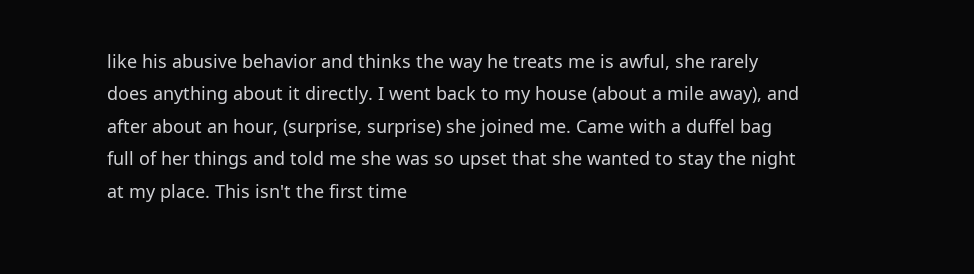like his abusive behavior and thinks the way he treats me is awful, she rarely does anything about it directly. I went back to my house (about a mile away), and after about an hour, (surprise, surprise) she joined me. Came with a duffel bag full of her things and told me she was so upset that she wanted to stay the night at my place. This isn't the first time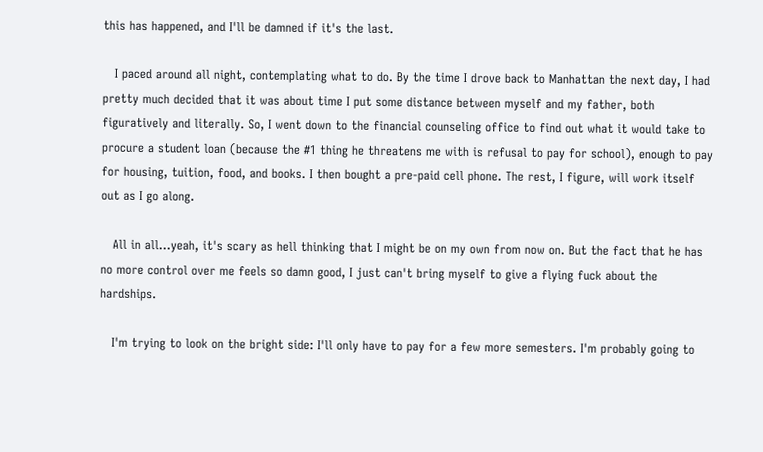this has happened, and I'll be damned if it's the last.

   I paced around all night, contemplating what to do. By the time I drove back to Manhattan the next day, I had pretty much decided that it was about time I put some distance between myself and my father, both figuratively and literally. So, I went down to the financial counseling office to find out what it would take to procure a student loan (because the #1 thing he threatens me with is refusal to pay for school), enough to pay for housing, tuition, food, and books. I then bought a pre-paid cell phone. The rest, I figure, will work itself out as I go along.

   All in all...yeah, it's scary as hell thinking that I might be on my own from now on. But the fact that he has no more control over me feels so damn good, I just can't bring myself to give a flying fuck about the hardships.

   I'm trying to look on the bright side: I'll only have to pay for a few more semesters. I'm probably going to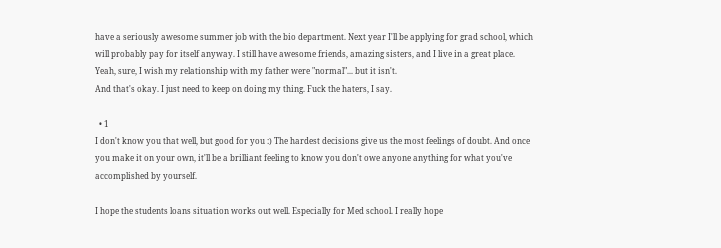have a seriously awesome summer job with the bio department. Next year I'll be applying for grad school, which will probably pay for itself anyway. I still have awesome friends, amazing sisters, and I live in a great place. Yeah, sure, I wish my relationship with my father were "normal"... but it isn't.
And that's okay. I just need to keep on doing my thing. Fuck the haters, I say.

  • 1
I don't know you that well, but good for you :) The hardest decisions give us the most feelings of doubt. And once you make it on your own, it'll be a brilliant feeling to know you don't owe anyone anything for what you've accomplished by yourself.

I hope the students loans situation works out well. Especially for Med school. I really hope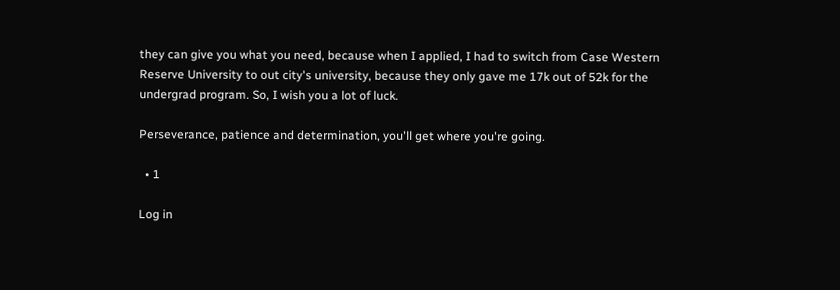they can give you what you need, because when I applied, I had to switch from Case Western Reserve University to out city's university, because they only gave me 17k out of 52k for the undergrad program. So, I wish you a lot of luck.

Perseverance, patience and determination, you'll get where you're going.

  • 1

Log in